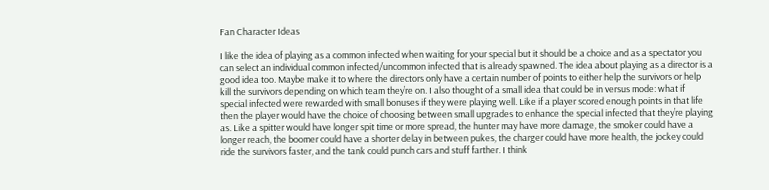Fan Character Ideas

I like the idea of playing as a common infected when waiting for your special but it should be a choice and as a spectator you can select an individual common infected/uncommon infected that is already spawned. The idea about playing as a director is a good idea too. Maybe make it to where the directors only have a certain number of points to either help the survivors or help kill the survivors depending on which team they’re on. I also thought of a small idea that could be in versus mode: what if special infected were rewarded with small bonuses if they were playing well. Like if a player scored enough points in that life then the player would have the choice of choosing between small upgrades to enhance the special infected that they’re playing as. Like a spitter would have longer spit time or more spread, the hunter may have more damage, the smoker could have a longer reach, the boomer could have a shorter delay in between pukes, the charger could have more health, the jockey could ride the survivors faster, and the tank could punch cars and stuff farther. I think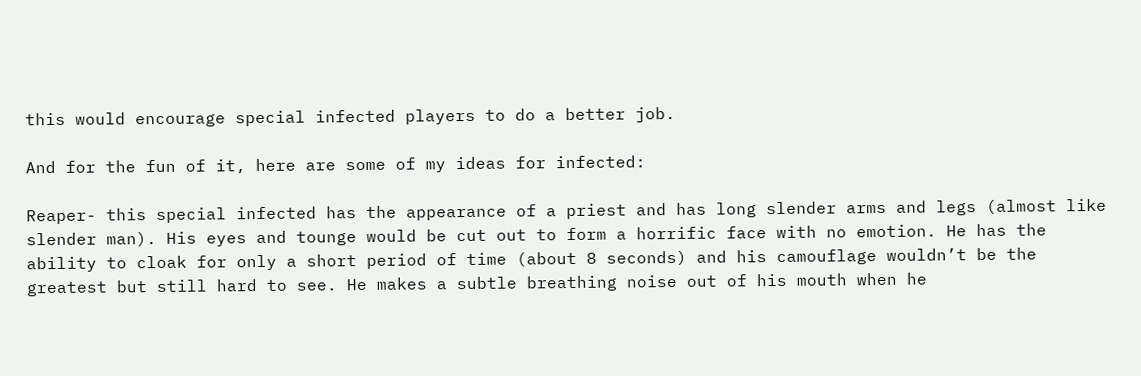this would encourage special infected players to do a better job.

And for the fun of it, here are some of my ideas for infected:

Reaper- this special infected has the appearance of a priest and has long slender arms and legs (almost like slender man). His eyes and tounge would be cut out to form a horrific face with no emotion. He has the ability to cloak for only a short period of time (about 8 seconds) and his camouflage wouldn’t be the greatest but still hard to see. He makes a subtle breathing noise out of his mouth when he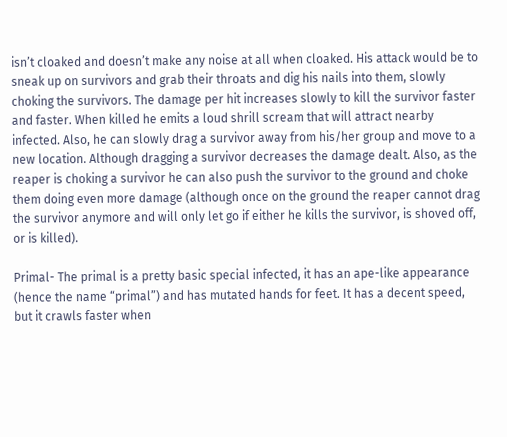isn’t cloaked and doesn’t make any noise at all when cloaked. His attack would be to sneak up on survivors and grab their throats and dig his nails into them, slowly choking the survivors. The damage per hit increases slowly to kill the survivor faster and faster. When killed he emits a loud shrill scream that will attract nearby infected. Also, he can slowly drag a survivor away from his/her group and move to a new location. Although dragging a survivor decreases the damage dealt. Also, as the reaper is choking a survivor he can also push the survivor to the ground and choke them doing even more damage (although once on the ground the reaper cannot drag the survivor anymore and will only let go if either he kills the survivor, is shoved off, or is killed).

Primal- The primal is a pretty basic special infected, it has an ape-like appearance (hence the name “primal”) and has mutated hands for feet. It has a decent speed, but it crawls faster when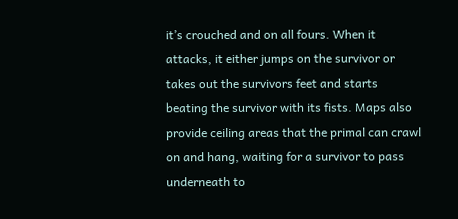it’s crouched and on all fours. When it attacks, it either jumps on the survivor or takes out the survivors feet and starts beating the survivor with its fists. Maps also provide ceiling areas that the primal can crawl on and hang, waiting for a survivor to pass underneath to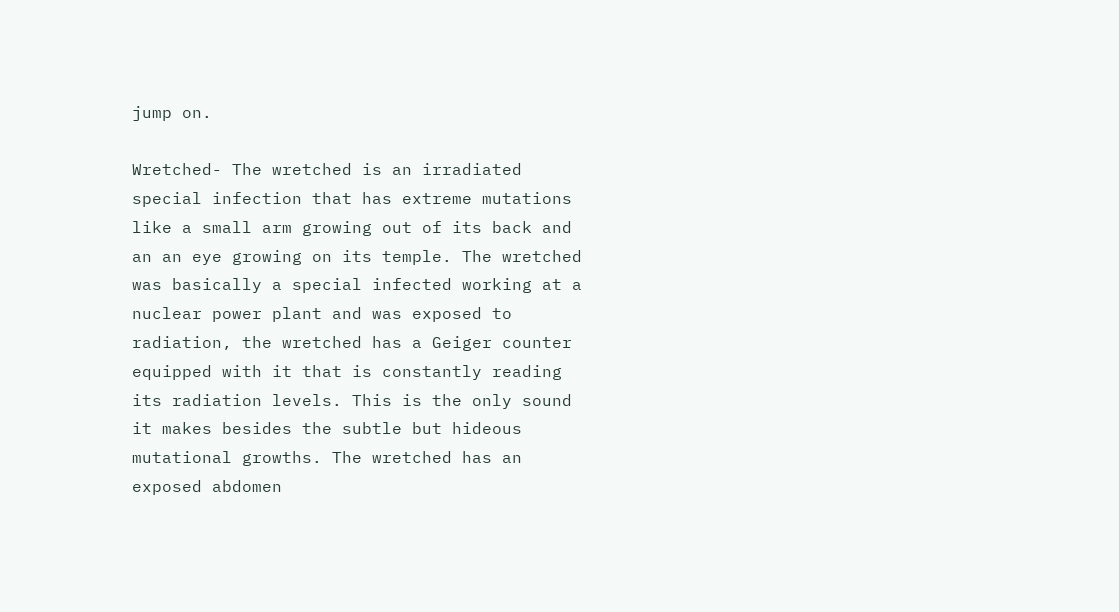jump on.

Wretched- The wretched is an irradiated special infection that has extreme mutations like a small arm growing out of its back and an an eye growing on its temple. The wretched was basically a special infected working at a nuclear power plant and was exposed to radiation, the wretched has a Geiger counter equipped with it that is constantly reading its radiation levels. This is the only sound it makes besides the subtle but hideous mutational growths. The wretched has an exposed abdomen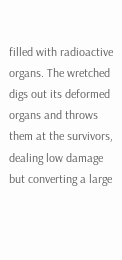filled with radioactive organs. The wretched digs out its deformed organs and throws them at the survivors, dealing low damage but converting a large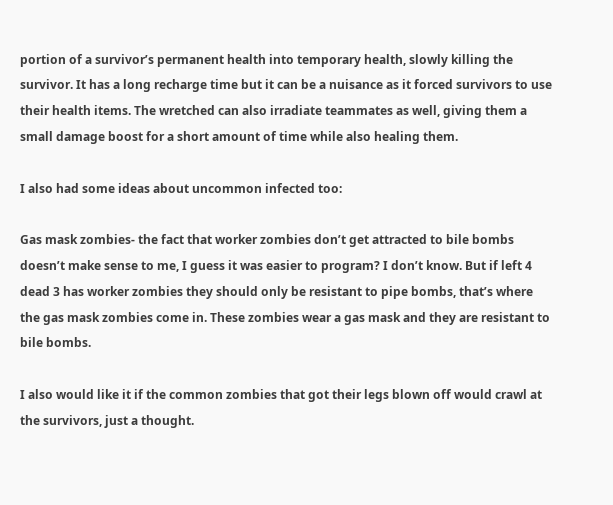portion of a survivor’s permanent health into temporary health, slowly killing the survivor. It has a long recharge time but it can be a nuisance as it forced survivors to use their health items. The wretched can also irradiate teammates as well, giving them a small damage boost for a short amount of time while also healing them.

I also had some ideas about uncommon infected too:

Gas mask zombies- the fact that worker zombies don’t get attracted to bile bombs doesn’t make sense to me, I guess it was easier to program? I don’t know. But if left 4 dead 3 has worker zombies they should only be resistant to pipe bombs, that’s where the gas mask zombies come in. These zombies wear a gas mask and they are resistant to bile bombs.

I also would like it if the common zombies that got their legs blown off would crawl at the survivors, just a thought.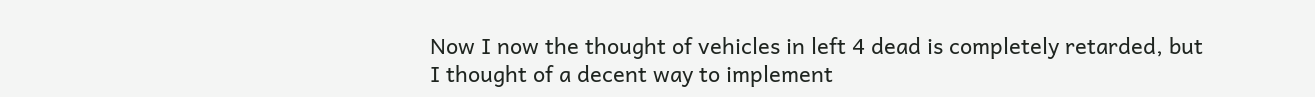Now I now the thought of vehicles in left 4 dead is completely retarded, but I thought of a decent way to implement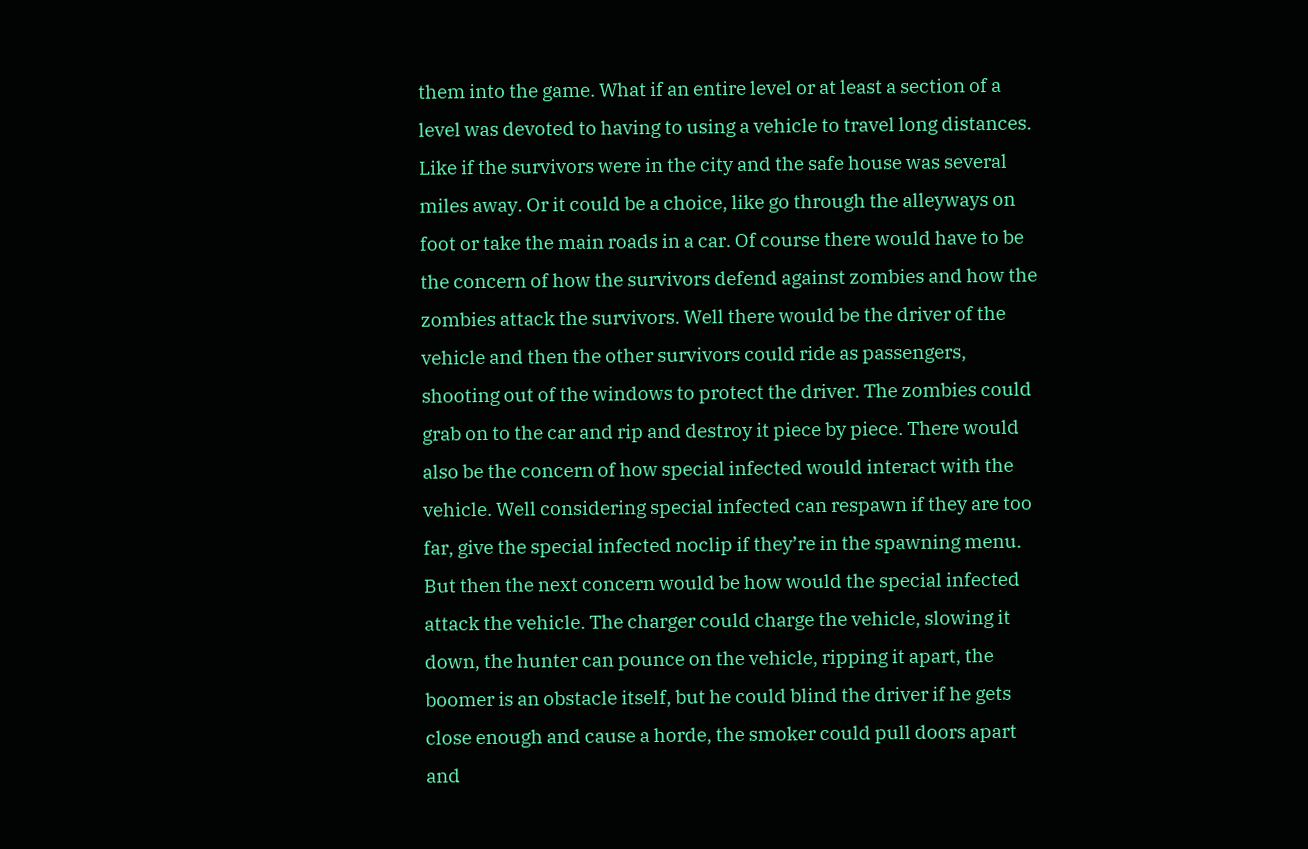them into the game. What if an entire level or at least a section of a level was devoted to having to using a vehicle to travel long distances. Like if the survivors were in the city and the safe house was several miles away. Or it could be a choice, like go through the alleyways on foot or take the main roads in a car. Of course there would have to be the concern of how the survivors defend against zombies and how the zombies attack the survivors. Well there would be the driver of the vehicle and then the other survivors could ride as passengers, shooting out of the windows to protect the driver. The zombies could grab on to the car and rip and destroy it piece by piece. There would also be the concern of how special infected would interact with the vehicle. Well considering special infected can respawn if they are too far, give the special infected noclip if they’re in the spawning menu. But then the next concern would be how would the special infected attack the vehicle. The charger could charge the vehicle, slowing it down, the hunter can pounce on the vehicle, ripping it apart, the boomer is an obstacle itself, but he could blind the driver if he gets close enough and cause a horde, the smoker could pull doors apart and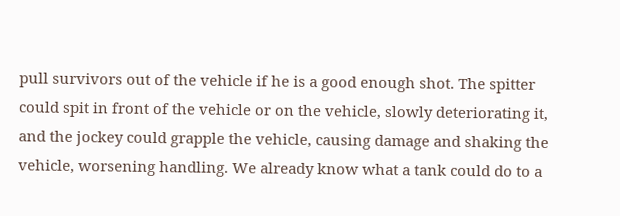pull survivors out of the vehicle if he is a good enough shot. The spitter could spit in front of the vehicle or on the vehicle, slowly deteriorating it, and the jockey could grapple the vehicle, causing damage and shaking the vehicle, worsening handling. We already know what a tank could do to a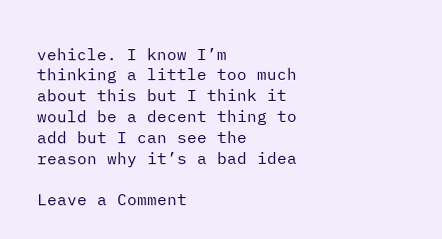vehicle. I know I’m thinking a little too much about this but I think it would be a decent thing to add but I can see the reason why it’s a bad idea

Leave a Comment